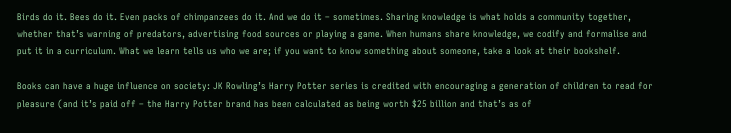Birds do it. Bees do it. Even packs of chimpanzees do it. And we do it – sometimes. Sharing knowledge is what holds a community together, whether that’s warning of predators, advertising food sources or playing a game. When humans share knowledge, we codify and formalise and put it in a curriculum. What we learn tells us who we are; if you want to know something about someone, take a look at their bookshelf.

Books can have a huge influence on society: JK Rowling’s Harry Potter series is credited with encouraging a generation of children to read for pleasure (and it’s paid off – the Harry Potter brand has been calculated as being worth $25 billion and that’s as of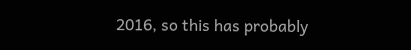2016, so this has probably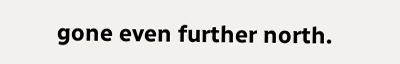gone even further north.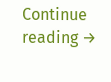Continue reading →